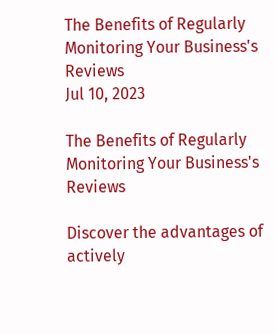The Benefits of Regularly Monitoring Your Business's Reviews
Jul 10, 2023

The Benefits of Regularly Monitoring Your Business's Reviews

Discover the advantages of actively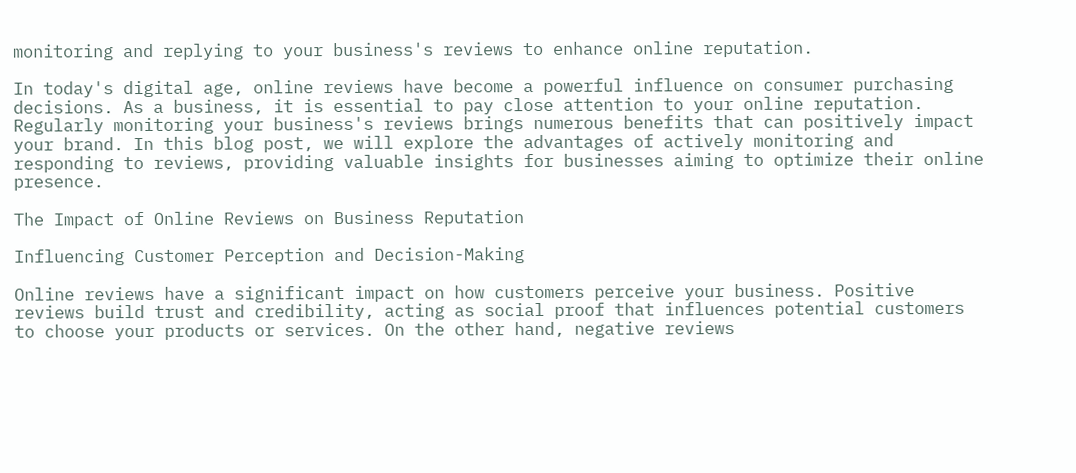monitoring and replying to your business's reviews to enhance online reputation.

In today's digital age, online reviews have become a powerful influence on consumer purchasing decisions. As a business, it is essential to pay close attention to your online reputation. Regularly monitoring your business's reviews brings numerous benefits that can positively impact your brand. In this blog post, we will explore the advantages of actively monitoring and responding to reviews, providing valuable insights for businesses aiming to optimize their online presence.

The Impact of Online Reviews on Business Reputation

Influencing Customer Perception and Decision-Making

Online reviews have a significant impact on how customers perceive your business. Positive reviews build trust and credibility, acting as social proof that influences potential customers to choose your products or services. On the other hand, negative reviews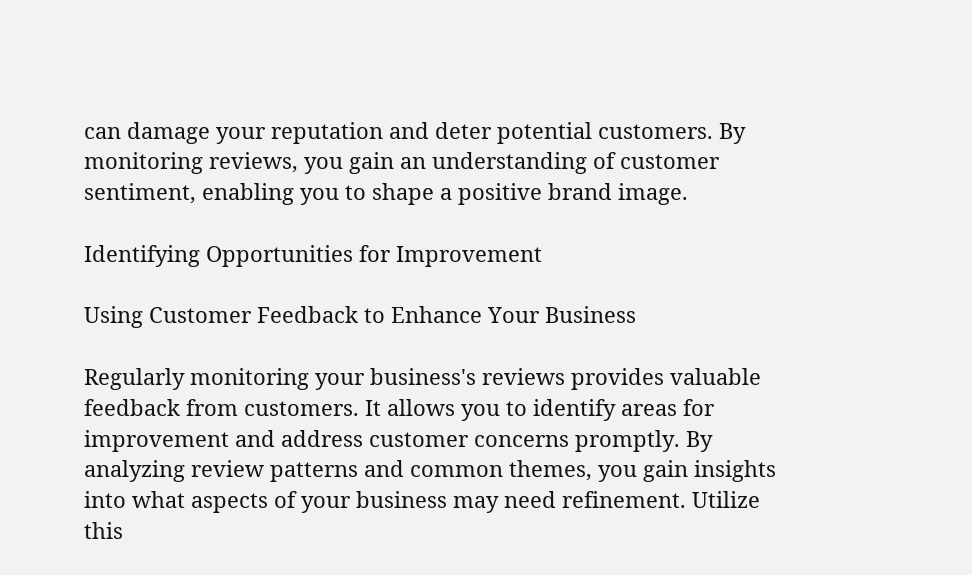can damage your reputation and deter potential customers. By monitoring reviews, you gain an understanding of customer sentiment, enabling you to shape a positive brand image.

Identifying Opportunities for Improvement

Using Customer Feedback to Enhance Your Business

Regularly monitoring your business's reviews provides valuable feedback from customers. It allows you to identify areas for improvement and address customer concerns promptly. By analyzing review patterns and common themes, you gain insights into what aspects of your business may need refinement. Utilize this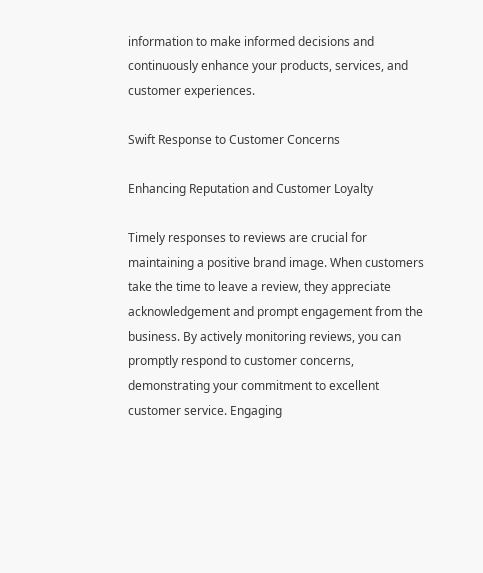information to make informed decisions and continuously enhance your products, services, and customer experiences.

Swift Response to Customer Concerns

Enhancing Reputation and Customer Loyalty

Timely responses to reviews are crucial for maintaining a positive brand image. When customers take the time to leave a review, they appreciate acknowledgement and prompt engagement from the business. By actively monitoring reviews, you can promptly respond to customer concerns, demonstrating your commitment to excellent customer service. Engaging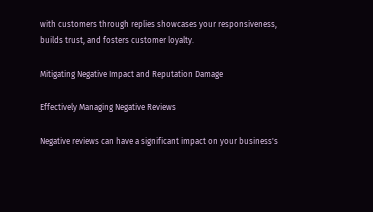with customers through replies showcases your responsiveness, builds trust, and fosters customer loyalty.

Mitigating Negative Impact and Reputation Damage

Effectively Managing Negative Reviews

Negative reviews can have a significant impact on your business's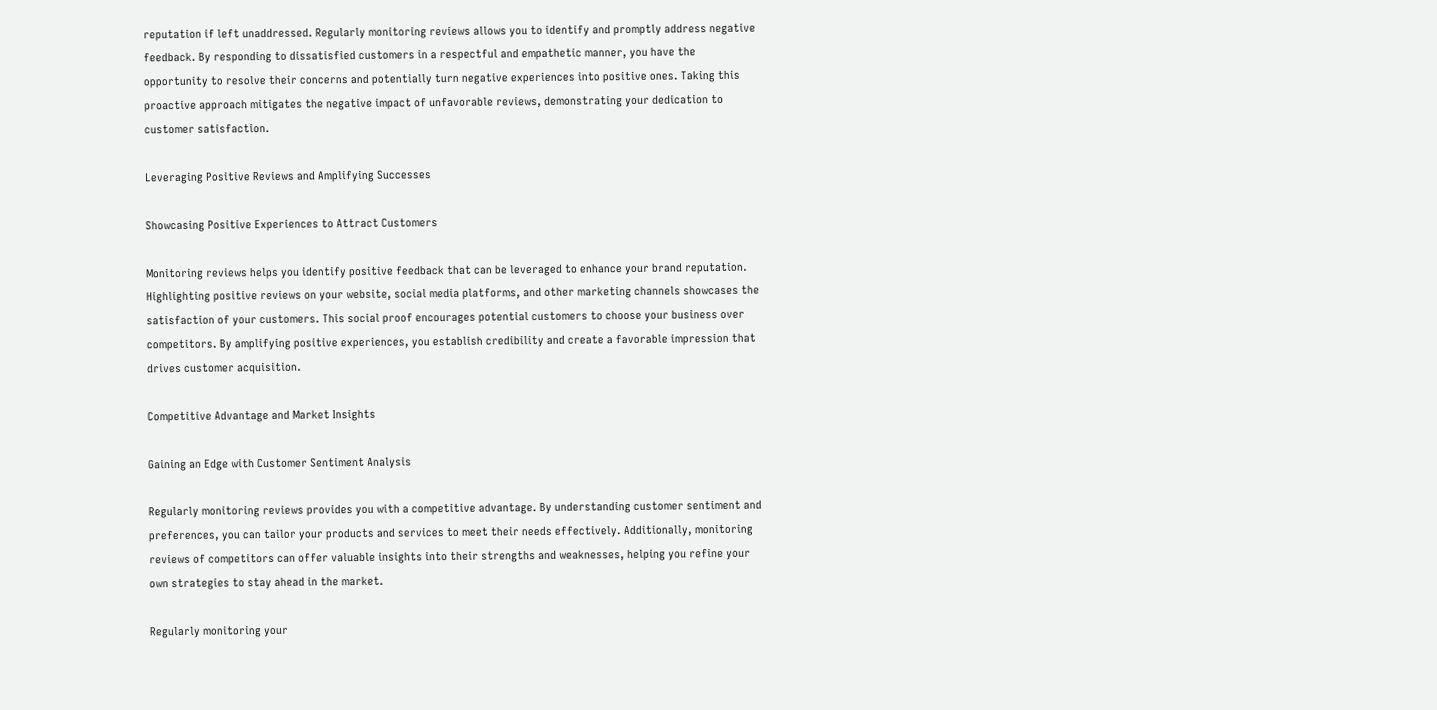reputation if left unaddressed. Regularly monitoring reviews allows you to identify and promptly address negative feedback. By responding to dissatisfied customers in a respectful and empathetic manner, you have the opportunity to resolve their concerns and potentially turn negative experiences into positive ones. Taking this proactive approach mitigates the negative impact of unfavorable reviews, demonstrating your dedication to customer satisfaction.

Leveraging Positive Reviews and Amplifying Successes

Showcasing Positive Experiences to Attract Customers

Monitoring reviews helps you identify positive feedback that can be leveraged to enhance your brand reputation. Highlighting positive reviews on your website, social media platforms, and other marketing channels showcases the satisfaction of your customers. This social proof encourages potential customers to choose your business over competitors. By amplifying positive experiences, you establish credibility and create a favorable impression that drives customer acquisition.

Competitive Advantage and Market Insights

Gaining an Edge with Customer Sentiment Analysis

Regularly monitoring reviews provides you with a competitive advantage. By understanding customer sentiment and preferences, you can tailor your products and services to meet their needs effectively. Additionally, monitoring reviews of competitors can offer valuable insights into their strengths and weaknesses, helping you refine your own strategies to stay ahead in the market.

Regularly monitoring your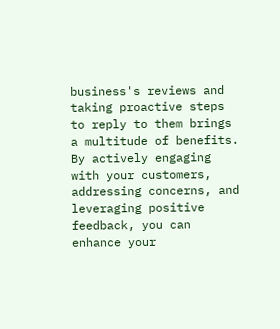business's reviews and taking proactive steps to reply to them brings a multitude of benefits. By actively engaging with your customers, addressing concerns, and leveraging positive feedback, you can enhance your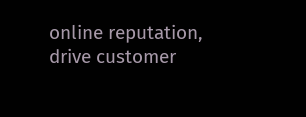online reputation, drive customer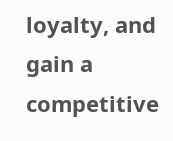loyalty, and gain a competitive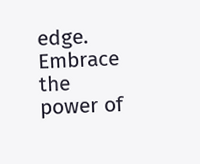edge. Embrace the power of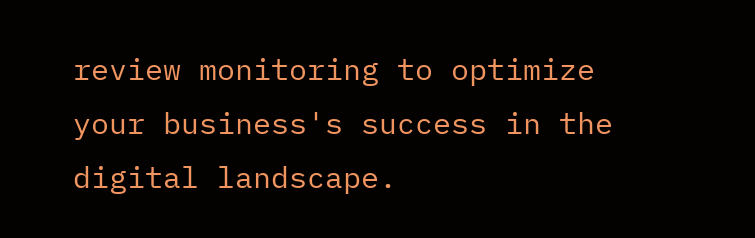review monitoring to optimize your business's success in the digital landscape.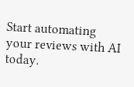Start automating your reviews with AI today.